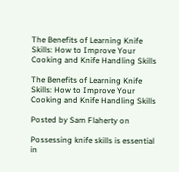The Benefits of Learning Knife Skills: How to Improve Your Cooking and Knife Handling Skills

The Benefits of Learning Knife Skills: How to Improve Your Cooking and Knife Handling Skills

Posted by Sam Flaherty on

Possessing knife skills is essential in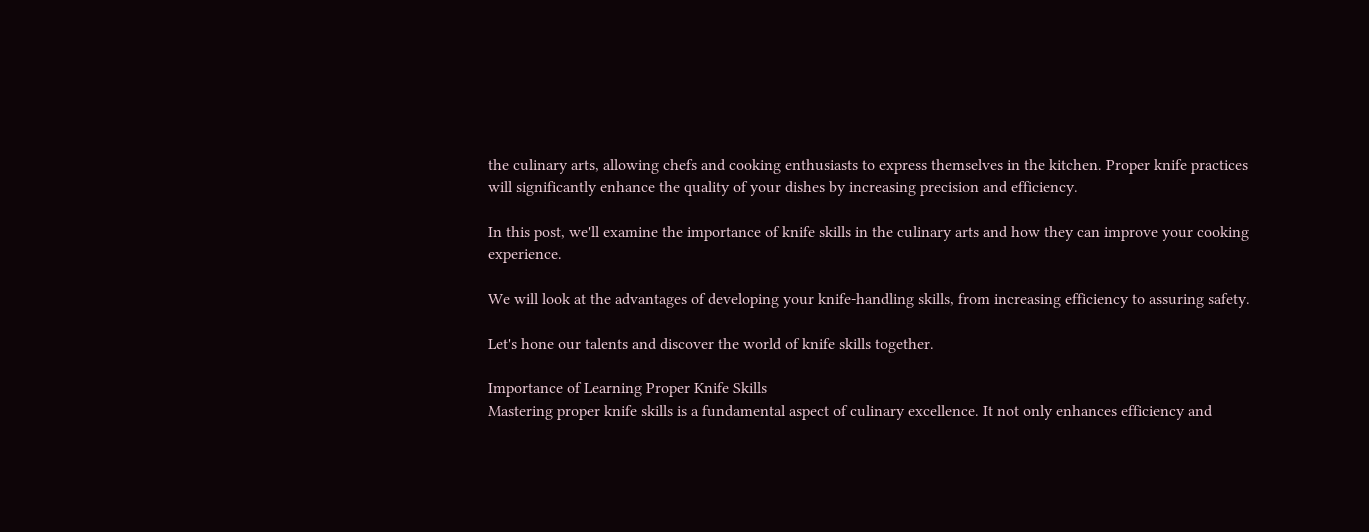the culinary arts, allowing chefs and cooking enthusiasts to express themselves in the kitchen. Proper knife practices will significantly enhance the quality of your dishes by increasing precision and efficiency.

In this post, we'll examine the importance of knife skills in the culinary arts and how they can improve your cooking experience.

We will look at the advantages of developing your knife-handling skills, from increasing efficiency to assuring safety.

Let's hone our talents and discover the world of knife skills together.

Importance of Learning Proper Knife Skills
Mastering proper knife skills is a fundamental aspect of culinary excellence. It not only enhances efficiency and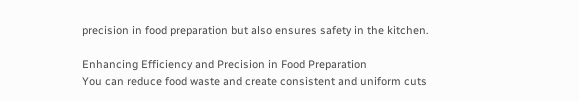precision in food preparation but also ensures safety in the kitchen.

Enhancing Efficiency and Precision in Food Preparation
You can reduce food waste and create consistent and uniform cuts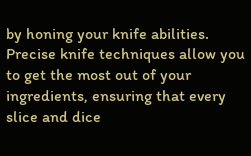by honing your knife abilities. Precise knife techniques allow you to get the most out of your ingredients, ensuring that every slice and dice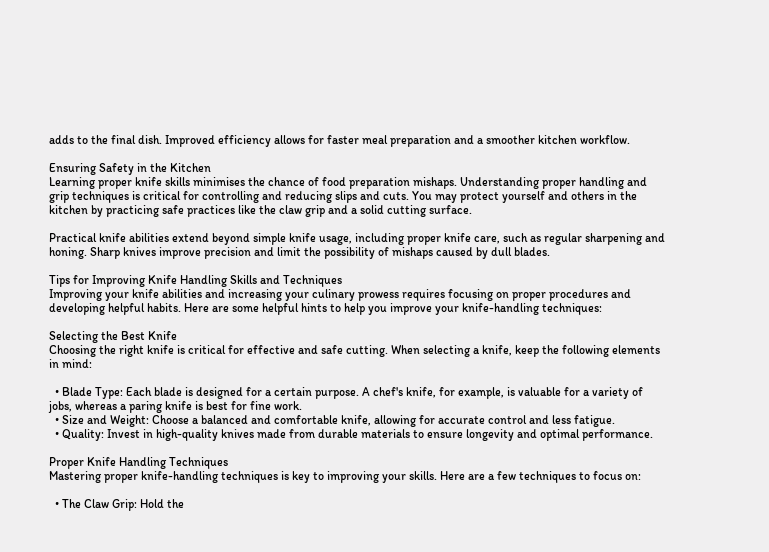adds to the final dish. Improved efficiency allows for faster meal preparation and a smoother kitchen workflow.

Ensuring Safety in the Kitchen
Learning proper knife skills minimises the chance of food preparation mishaps. Understanding proper handling and grip techniques is critical for controlling and reducing slips and cuts. You may protect yourself and others in the kitchen by practicing safe practices like the claw grip and a solid cutting surface.

Practical knife abilities extend beyond simple knife usage, including proper knife care, such as regular sharpening and honing. Sharp knives improve precision and limit the possibility of mishaps caused by dull blades.

Tips for Improving Knife Handling Skills and Techniques
Improving your knife abilities and increasing your culinary prowess requires focusing on proper procedures and developing helpful habits. Here are some helpful hints to help you improve your knife-handling techniques:

Selecting the Best Knife
Choosing the right knife is critical for effective and safe cutting. When selecting a knife, keep the following elements in mind:

  • Blade Type: Each blade is designed for a certain purpose. A chef's knife, for example, is valuable for a variety of jobs, whereas a paring knife is best for fine work.
  • Size and Weight: Choose a balanced and comfortable knife, allowing for accurate control and less fatigue.
  • Quality: Invest in high-quality knives made from durable materials to ensure longevity and optimal performance.

Proper Knife Handling Techniques
Mastering proper knife-handling techniques is key to improving your skills. Here are a few techniques to focus on:

  • The Claw Grip: Hold the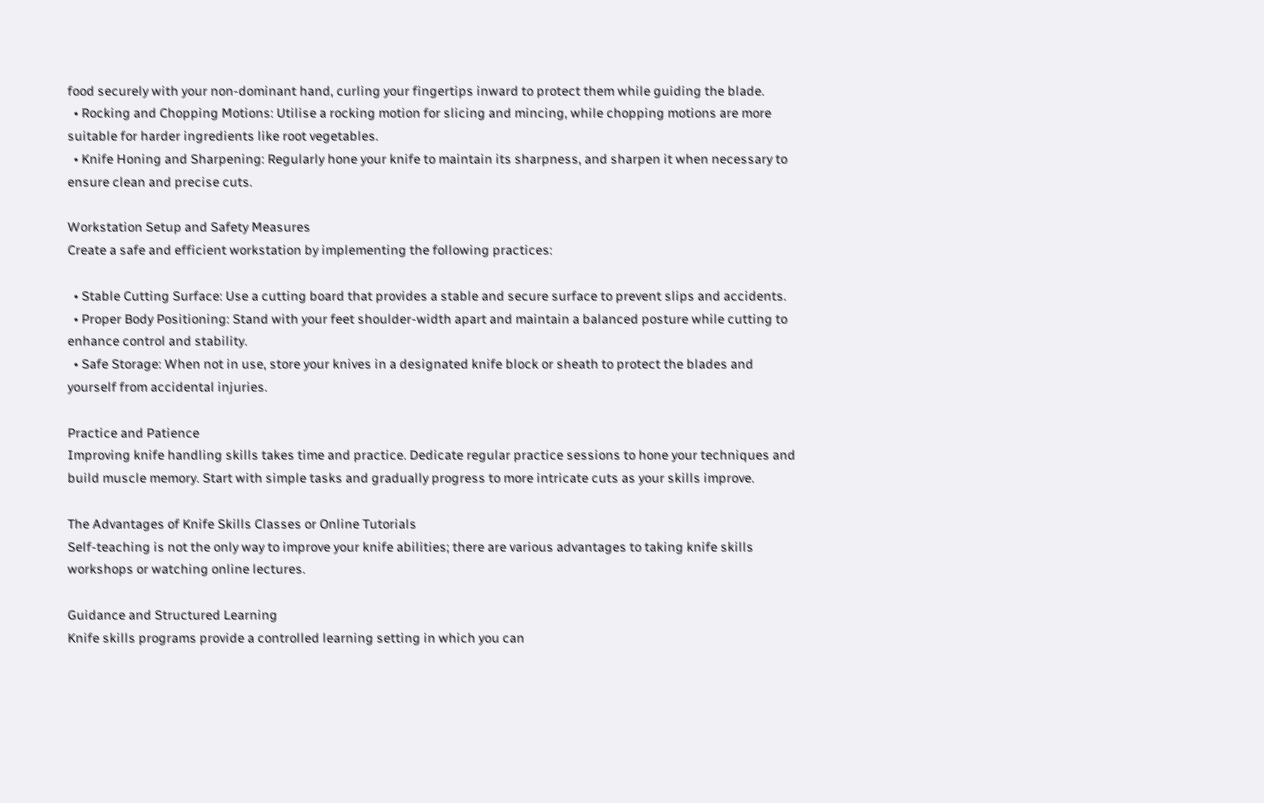food securely with your non-dominant hand, curling your fingertips inward to protect them while guiding the blade.
  • Rocking and Chopping Motions: Utilise a rocking motion for slicing and mincing, while chopping motions are more suitable for harder ingredients like root vegetables.
  • Knife Honing and Sharpening: Regularly hone your knife to maintain its sharpness, and sharpen it when necessary to ensure clean and precise cuts.

Workstation Setup and Safety Measures
Create a safe and efficient workstation by implementing the following practices:

  • Stable Cutting Surface: Use a cutting board that provides a stable and secure surface to prevent slips and accidents.
  • Proper Body Positioning: Stand with your feet shoulder-width apart and maintain a balanced posture while cutting to enhance control and stability.
  • Safe Storage: When not in use, store your knives in a designated knife block or sheath to protect the blades and yourself from accidental injuries.

Practice and Patience
Improving knife handling skills takes time and practice. Dedicate regular practice sessions to hone your techniques and build muscle memory. Start with simple tasks and gradually progress to more intricate cuts as your skills improve.

The Advantages of Knife Skills Classes or Online Tutorials
Self-teaching is not the only way to improve your knife abilities; there are various advantages to taking knife skills workshops or watching online lectures.

Guidance and Structured Learning
Knife skills programs provide a controlled learning setting in which you can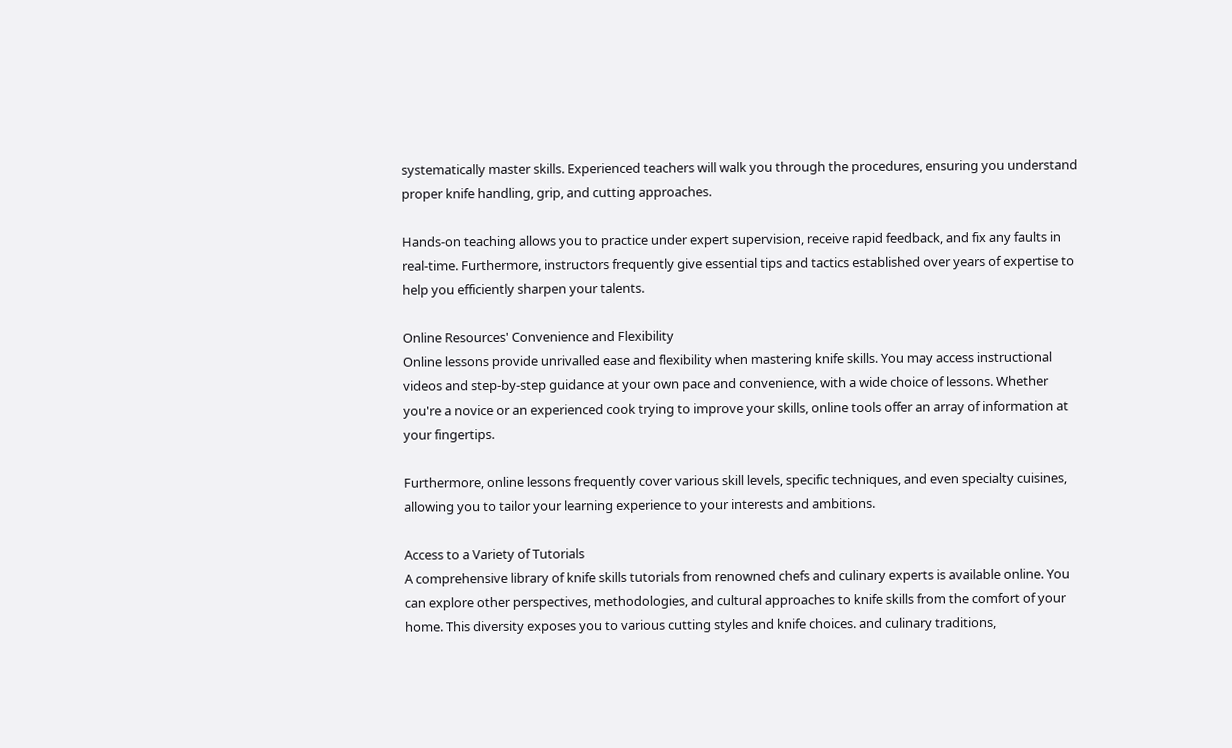systematically master skills. Experienced teachers will walk you through the procedures, ensuring you understand proper knife handling, grip, and cutting approaches.

Hands-on teaching allows you to practice under expert supervision, receive rapid feedback, and fix any faults in real-time. Furthermore, instructors frequently give essential tips and tactics established over years of expertise to help you efficiently sharpen your talents.

Online Resources' Convenience and Flexibility
Online lessons provide unrivalled ease and flexibility when mastering knife skills. You may access instructional videos and step-by-step guidance at your own pace and convenience, with a wide choice of lessons. Whether you're a novice or an experienced cook trying to improve your skills, online tools offer an array of information at your fingertips.

Furthermore, online lessons frequently cover various skill levels, specific techniques, and even specialty cuisines, allowing you to tailor your learning experience to your interests and ambitions.

Access to a Variety of Tutorials
A comprehensive library of knife skills tutorials from renowned chefs and culinary experts is available online. You can explore other perspectives, methodologies, and cultural approaches to knife skills from the comfort of your home. This diversity exposes you to various cutting styles and knife choices. and culinary traditions,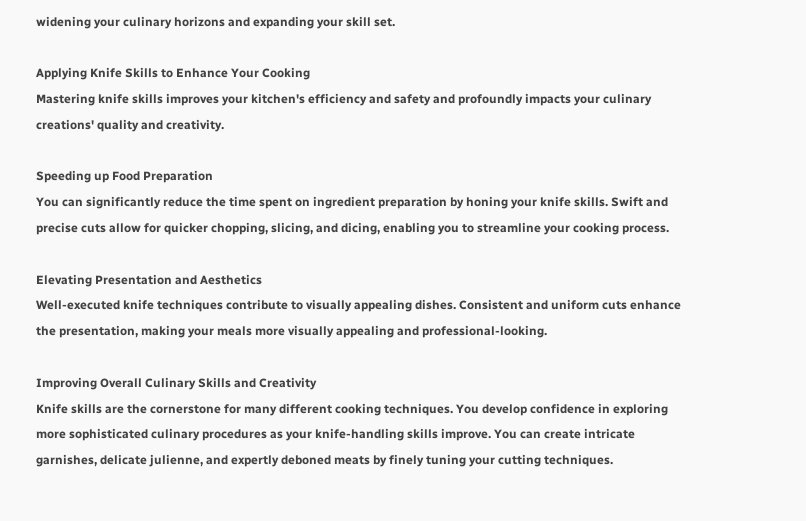widening your culinary horizons and expanding your skill set.

Applying Knife Skills to Enhance Your Cooking
Mastering knife skills improves your kitchen's efficiency and safety and profoundly impacts your culinary creations' quality and creativity.

Speeding up Food Preparation
You can significantly reduce the time spent on ingredient preparation by honing your knife skills. Swift and precise cuts allow for quicker chopping, slicing, and dicing, enabling you to streamline your cooking process.

Elevating Presentation and Aesthetics
Well-executed knife techniques contribute to visually appealing dishes. Consistent and uniform cuts enhance the presentation, making your meals more visually appealing and professional-looking.

Improving Overall Culinary Skills and Creativity
Knife skills are the cornerstone for many different cooking techniques. You develop confidence in exploring more sophisticated culinary procedures as your knife-handling skills improve. You can create intricate garnishes, delicate julienne, and expertly deboned meats by finely tuning your cutting techniques.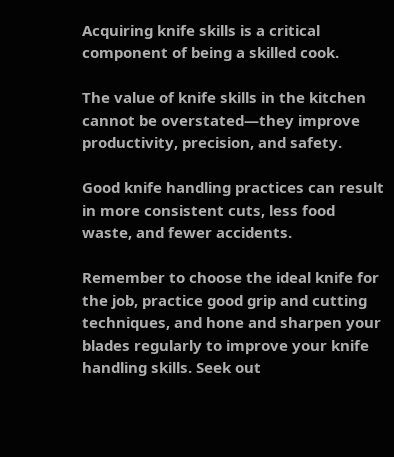Acquiring knife skills is a critical component of being a skilled cook.

The value of knife skills in the kitchen cannot be overstated—they improve productivity, precision, and safety.

Good knife handling practices can result in more consistent cuts, less food waste, and fewer accidents.

Remember to choose the ideal knife for the job, practice good grip and cutting techniques, and hone and sharpen your blades regularly to improve your knife handling skills. Seek out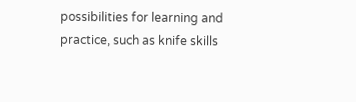possibilities for learning and practice, such as knife skills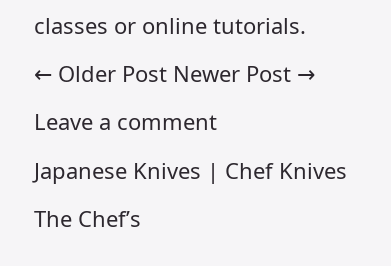classes or online tutorials.

← Older Post Newer Post →

Leave a comment

Japanese Knives | Chef Knives

The Chef’s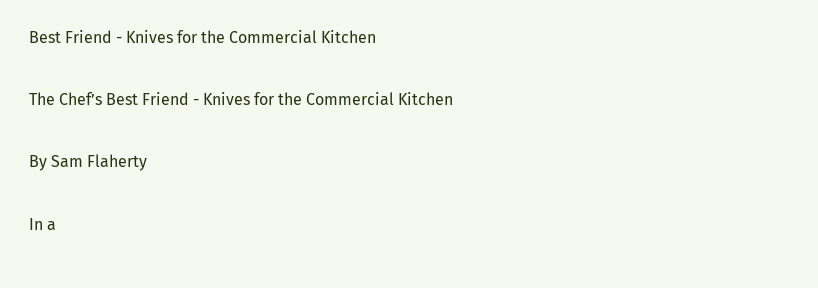Best Friend - Knives for the Commercial Kitchen

The Chef’s Best Friend - Knives for the Commercial Kitchen

By Sam Flaherty

In a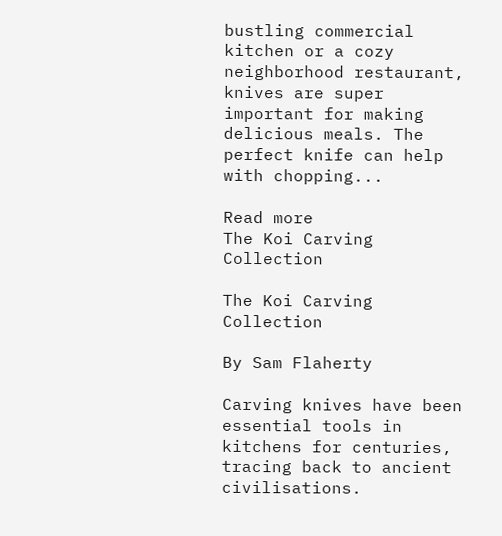bustling commercial kitchen or a cozy neighborhood restaurant, knives are super important for making delicious meals. The perfect knife can help with chopping...

Read more
The Koi Carving Collection

The Koi Carving Collection

By Sam Flaherty

Carving knives have been essential tools in kitchens for centuries, tracing back to ancient civilisations.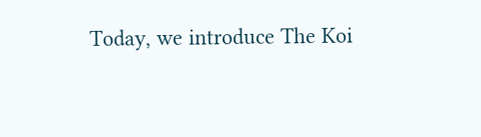Today, we introduce The Koi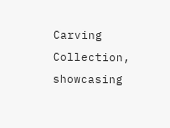Carving Collection, showcasing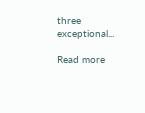three exceptional...

Read more